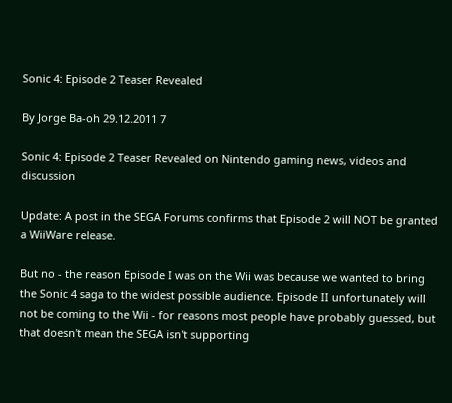Sonic 4: Episode 2 Teaser Revealed

By Jorge Ba-oh 29.12.2011 7

Sonic 4: Episode 2 Teaser Revealed on Nintendo gaming news, videos and discussion

Update: A post in the SEGA Forums confirms that Episode 2 will NOT be granted a WiiWare release.

But no - the reason Episode I was on the Wii was because we wanted to bring the Sonic 4 saga to the widest possible audience. Episode II unfortunately will not be coming to the Wii - for reasons most people have probably guessed, but that doesn't mean the SEGA isn't supporting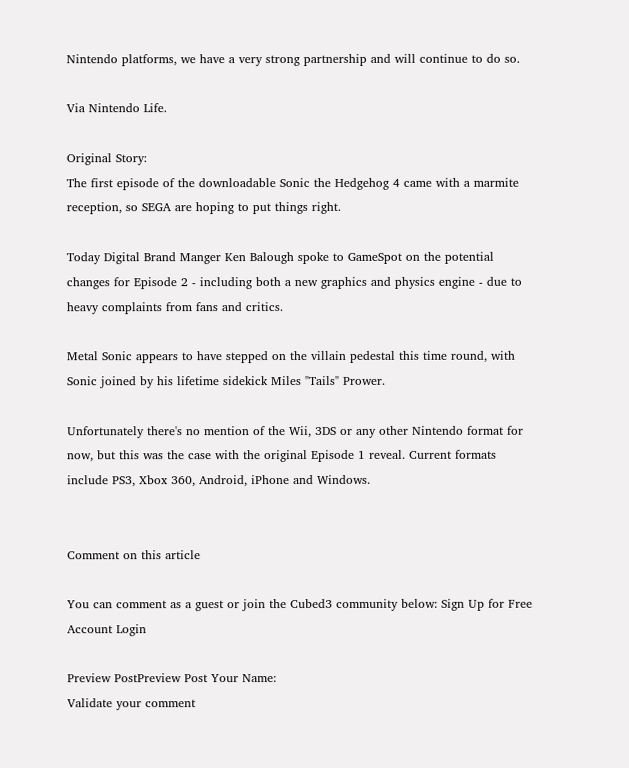Nintendo platforms, we have a very strong partnership and will continue to do so.

Via Nintendo Life.

Original Story:
The first episode of the downloadable Sonic the Hedgehog 4 came with a marmite reception, so SEGA are hoping to put things right.

Today Digital Brand Manger Ken Balough spoke to GameSpot on the potential changes for Episode 2 - including both a new graphics and physics engine - due to heavy complaints from fans and critics.

Metal Sonic appears to have stepped on the villain pedestal this time round, with Sonic joined by his lifetime sidekick Miles "Tails" Prower.

Unfortunately there's no mention of the Wii, 3DS or any other Nintendo format for now, but this was the case with the original Episode 1 reveal. Current formats include PS3, Xbox 360, Android, iPhone and Windows.


Comment on this article

You can comment as a guest or join the Cubed3 community below: Sign Up for Free Account Login

Preview PostPreview Post Your Name:
Validate your comment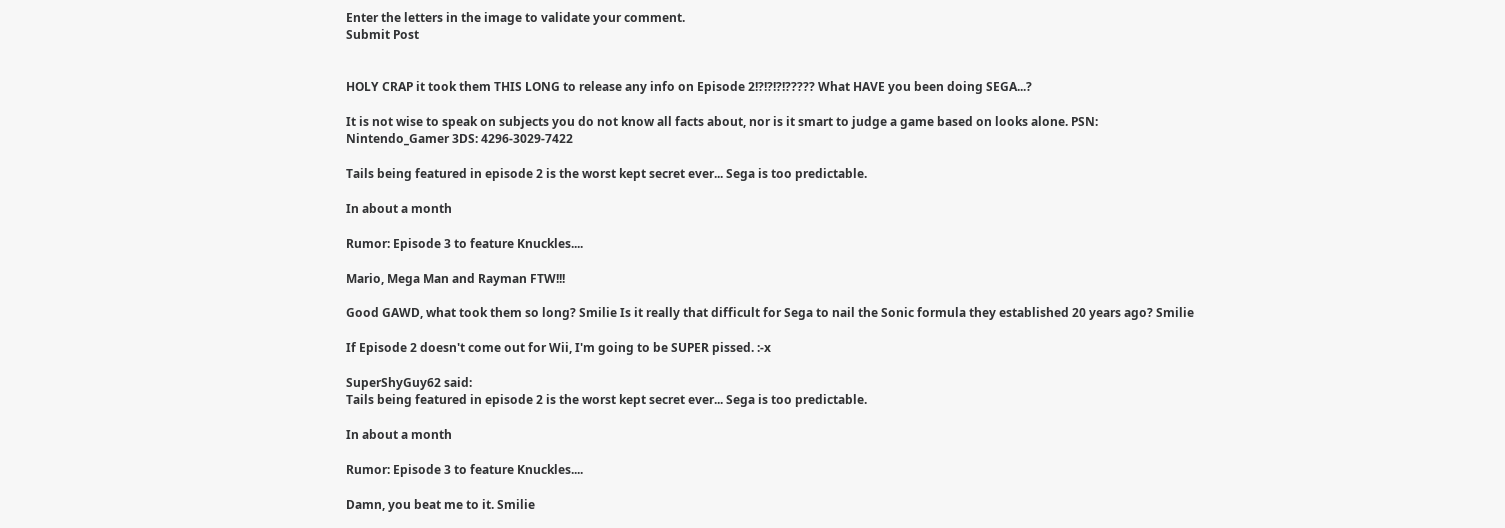Enter the letters in the image to validate your comment.
Submit Post


HOLY CRAP it took them THIS LONG to release any info on Episode 2!?!?!?!????? What HAVE you been doing SEGA...?

It is not wise to speak on subjects you do not know all facts about, nor is it smart to judge a game based on looks alone. PSN: Nintendo_Gamer 3DS: 4296-3029-7422

Tails being featured in episode 2 is the worst kept secret ever... Sega is too predictable.

In about a month

Rumor: Episode 3 to feature Knuckles....

Mario, Mega Man and Rayman FTW!!!

Good GAWD, what took them so long? Smilie Is it really that difficult for Sega to nail the Sonic formula they established 20 years ago? Smilie

If Episode 2 doesn't come out for Wii, I'm going to be SUPER pissed. :-x

SuperShyGuy62 said:
Tails being featured in episode 2 is the worst kept secret ever... Sega is too predictable.

In about a month

Rumor: Episode 3 to feature Knuckles....

Damn, you beat me to it. Smilie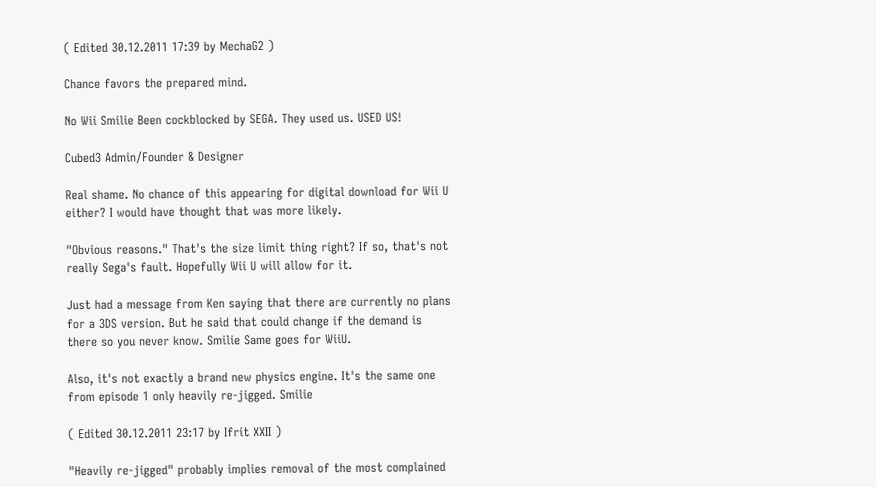( Edited 30.12.2011 17:39 by MechaG2 )

Chance favors the prepared mind.

No Wii Smilie Been cockblocked by SEGA. They used us. USED US!

Cubed3 Admin/Founder & Designer

Real shame. No chance of this appearing for digital download for Wii U either? I would have thought that was more likely.

"Obvious reasons." That's the size limit thing right? If so, that's not really Sega's fault. Hopefully Wii U will allow for it.

Just had a message from Ken saying that there are currently no plans for a 3DS version. But he said that could change if the demand is there so you never know. Smilie Same goes for WiiU.

Also, it's not exactly a brand new physics engine. It's the same one from episode 1 only heavily re-jigged. Smilie

( Edited 30.12.2011 23:17 by Ifrit XXII )

"Heavily re-jigged" probably implies removal of the most complained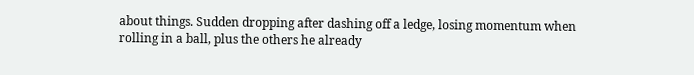about things. Sudden dropping after dashing off a ledge, losing momentum when rolling in a ball, plus the others he already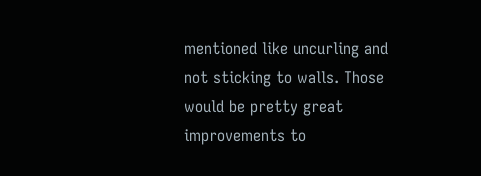mentioned like uncurling and not sticking to walls. Those would be pretty great improvements to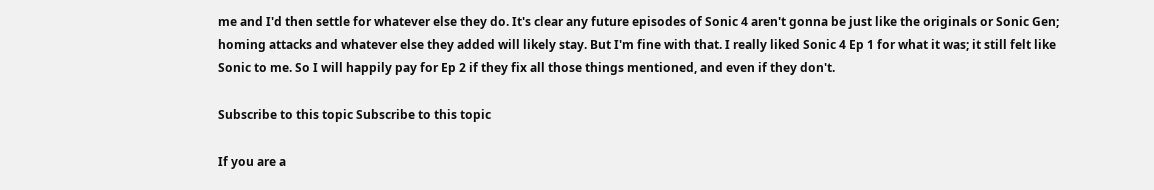me and I'd then settle for whatever else they do. It's clear any future episodes of Sonic 4 aren't gonna be just like the originals or Sonic Gen; homing attacks and whatever else they added will likely stay. But I'm fine with that. I really liked Sonic 4 Ep 1 for what it was; it still felt like Sonic to me. So I will happily pay for Ep 2 if they fix all those things mentioned, and even if they don't.

Subscribe to this topic Subscribe to this topic

If you are a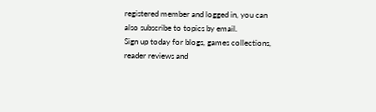registered member and logged in, you can also subscribe to topics by email.
Sign up today for blogs, games collections, reader reviews and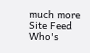much more
Site Feed
Who's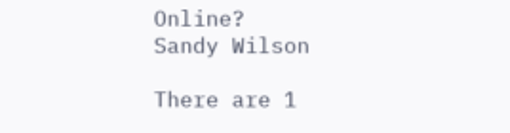Online?
Sandy Wilson

There are 1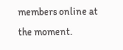members online at the moment.